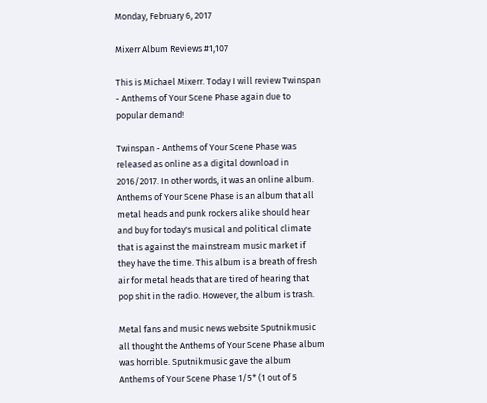Monday, February 6, 2017

Mixerr Album Reviews #1,107

This is Michael Mixerr. Today I will review Twinspan - Anthems of Your Scene Phase again due to popular demand!

Twinspan - Anthems of Your Scene Phase was released as online as a digital download in 2016/2017. In other words, it was an online album. Anthems of Your Scene Phase is an album that all metal heads and punk rockers alike should hear and buy for today's musical and political climate that is against the mainstream music market if they have the time. This album is a breath of fresh air for metal heads that are tired of hearing that pop shit in the radio. However, the album is trash.

Metal fans and music news website Sputnikmusic all thought the Anthems of Your Scene Phase album was horrible. Sputnikmusic gave the album Anthems of Your Scene Phase 1/5* (1 out of 5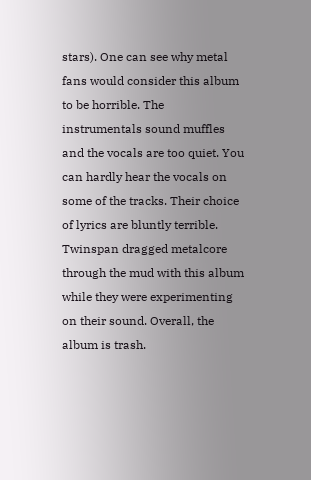stars). One can see why metal fans would consider this album to be horrible. The instrumentals sound muffles and the vocals are too quiet. You can hardly hear the vocals on some of the tracks. Their choice of lyrics are bluntly terrible. Twinspan dragged metalcore through the mud with this album while they were experimenting on their sound. Overall, the album is trash.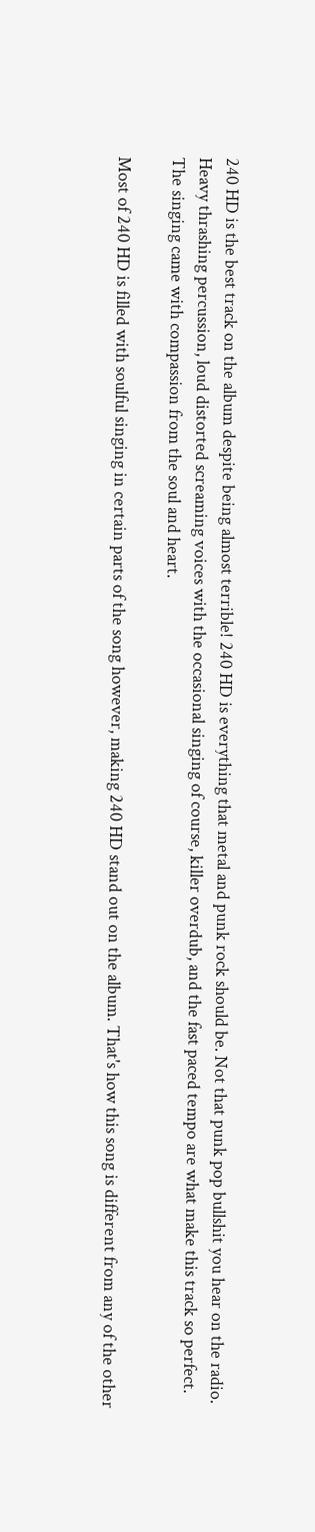240 HD is the best track on the album despite being almost terrible! 240 HD is everything that metal and punk rock should be. Not that punk pop bullshit you hear on the radio. Heavy thrashing percussion, loud distorted screaming voices with the occasional singing of course, killer overdub, and the fast paced tempo are what make this track so perfect. The singing came with compassion from the soul and heart.

Most of 240 HD is filled with soulful singing in certain parts of the song however, making 240 HD stand out on the album. That's how this song is different from any of the other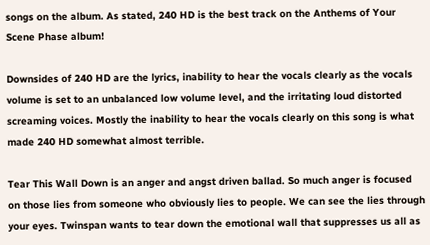songs on the album. As stated, 240 HD is the best track on the Anthems of Your Scene Phase album!

Downsides of 240 HD are the lyrics, inability to hear the vocals clearly as the vocals volume is set to an unbalanced low volume level, and the irritating loud distorted screaming voices. Mostly the inability to hear the vocals clearly on this song is what made 240 HD somewhat almost terrible.

Tear This Wall Down is an anger and angst driven ballad. So much anger is focused on those lies from someone who obviously lies to people. We can see the lies through your eyes. Twinspan wants to tear down the emotional wall that suppresses us all as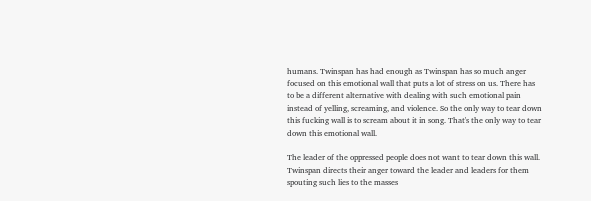humans. Twinspan has had enough as Twinspan has so much anger focused on this emotional wall that puts a lot of stress on us. There has to be a different alternative with dealing with such emotional pain instead of yelling, screaming, and violence. So the only way to tear down this fucking wall is to scream about it in song. That's the only way to tear down this emotional wall.

The leader of the oppressed people does not want to tear down this wall. Twinspan directs their anger toward the leader and leaders for them spouting such lies to the masses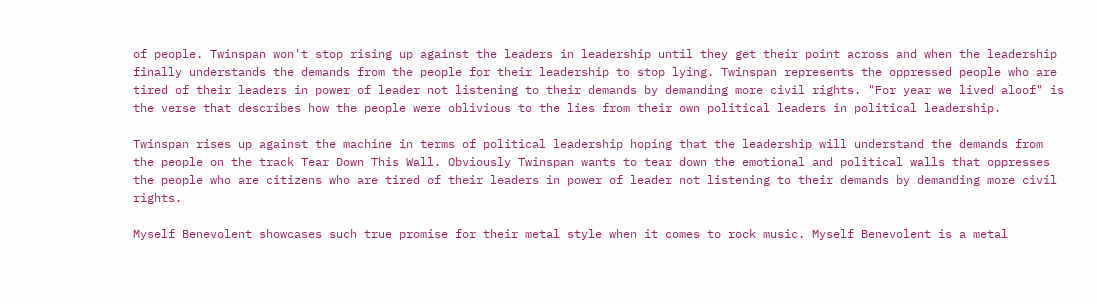of people. Twinspan won't stop rising up against the leaders in leadership until they get their point across and when the leadership finally understands the demands from the people for their leadership to stop lying. Twinspan represents the oppressed people who are tired of their leaders in power of leader not listening to their demands by demanding more civil rights. "For year we lived aloof" is the verse that describes how the people were oblivious to the lies from their own political leaders in political leadership.

Twinspan rises up against the machine in terms of political leadership hoping that the leadership will understand the demands from the people on the track Tear Down This Wall. Obviously Twinspan wants to tear down the emotional and political walls that oppresses the people who are citizens who are tired of their leaders in power of leader not listening to their demands by demanding more civil rights.

Myself Benevolent showcases such true promise for their metal style when it comes to rock music. Myself Benevolent is a metal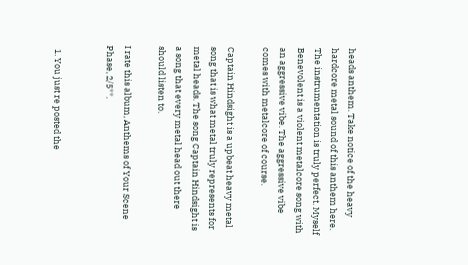heads anthem. Take notice of the heavy hardcore metal sound of this anthem here. The instrumentation is truly perfect. Myself Benevolent is a violent metalcore song with an aggressive vibe. The aggressive vibe comes with metalcore of course.

Captain Hindsight is a upbeat heavy metal song that is what metal truly represents for metal heads. The song Captain Hindsight is a song that every metal head out there should listen to.

I rate this album, Anthems of Your Scene Phase, 2/5**.


  1. You just re posted the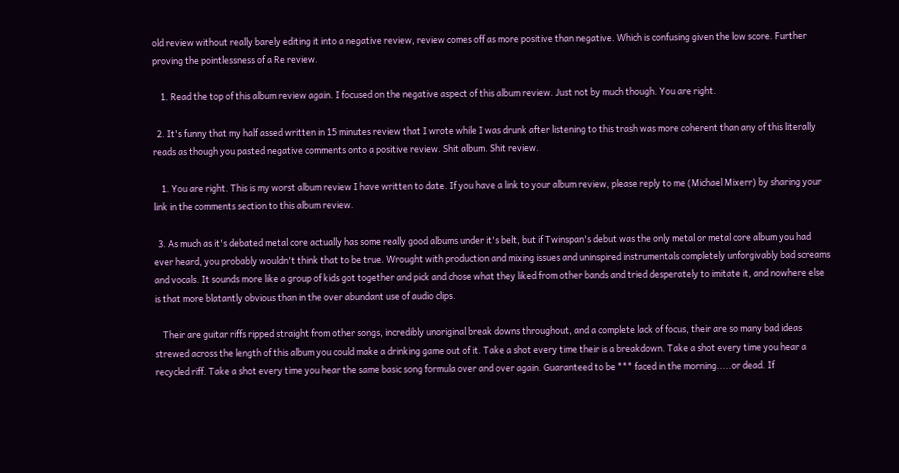old review without really barely editing it into a negative review, review comes off as more positive than negative. Which is confusing given the low score. Further proving the pointlessness of a Re review.

    1. Read the top of this album review again. I focused on the negative aspect of this album review. Just not by much though. You are right.

  2. It's funny that my half assed written in 15 minutes review that I wrote while I was drunk after listening to this trash was more coherent than any of this literally reads as though you pasted negative comments onto a positive review. Shit album. Shit review.

    1. You are right. This is my worst album review I have written to date. If you have a link to your album review, please reply to me (Michael Mixerr) by sharing your link in the comments section to this album review.

  3. As much as it's debated metal core actually has some really good albums under it's belt, but if Twinspan's debut was the only metal or metal core album you had ever heard, you probably wouldn't think that to be true. Wrought with production and mixing issues and uninspired instrumentals completely unforgivably bad screams and vocals. It sounds more like a group of kids got together and pick and chose what they liked from other bands and tried desperately to imitate it, and nowhere else is that more blatantly obvious than in the over abundant use of audio clips.

    Their are guitar riffs ripped straight from other songs, incredibly unoriginal break downs throughout, and a complete lack of focus, their are so many bad ideas strewed across the length of this album you could make a drinking game out of it. Take a shot every time their is a breakdown. Take a shot every time you hear a recycled riff. Take a shot every time you hear the same basic song formula over and over again. Guaranteed to be *** faced in the morning.....or dead. If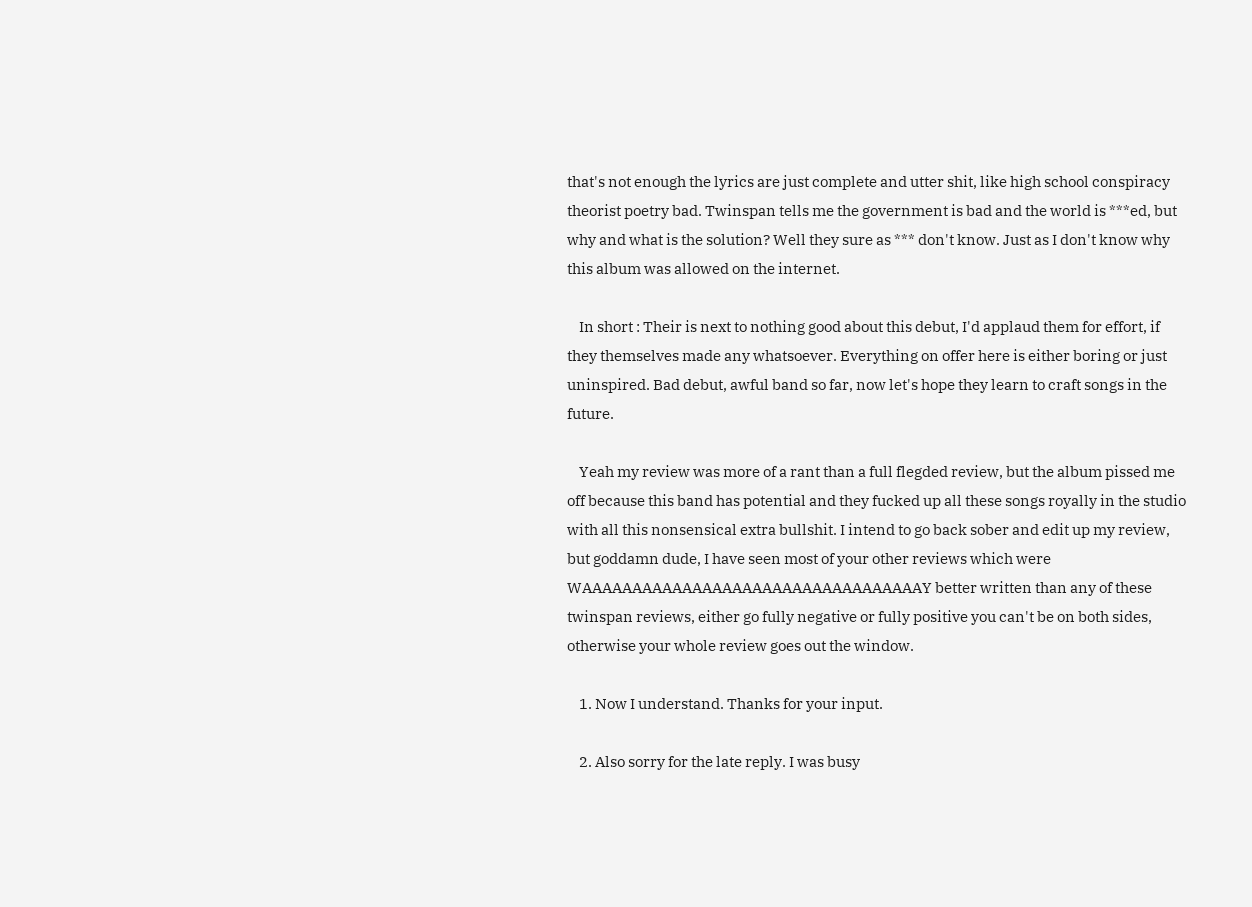that's not enough the lyrics are just complete and utter shit, like high school conspiracy theorist poetry bad. Twinspan tells me the government is bad and the world is ***ed, but why and what is the solution? Well they sure as *** don't know. Just as I don't know why this album was allowed on the internet.

    In short : Their is next to nothing good about this debut, I'd applaud them for effort, if they themselves made any whatsoever. Everything on offer here is either boring or just uninspired. Bad debut, awful band so far, now let's hope they learn to craft songs in the future.

    Yeah my review was more of a rant than a full flegded review, but the album pissed me off because this band has potential and they fucked up all these songs royally in the studio with all this nonsensical extra bullshit. I intend to go back sober and edit up my review, but goddamn dude, I have seen most of your other reviews which were WAAAAAAAAAAAAAAAAAAAAAAAAAAAAAAAAAAY better written than any of these twinspan reviews, either go fully negative or fully positive you can't be on both sides, otherwise your whole review goes out the window.

    1. Now I understand. Thanks for your input.

    2. Also sorry for the late reply. I was busy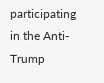participating in the Anti-Trump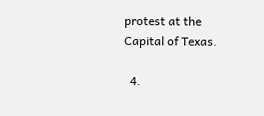protest at the Capital of Texas.

  4.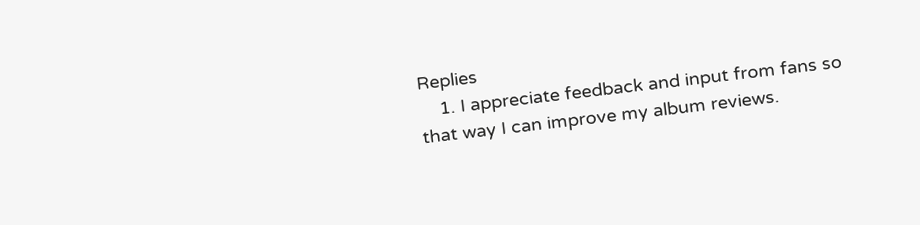Replies
    1. I appreciate feedback and input from fans so that way I can improve my album reviews.